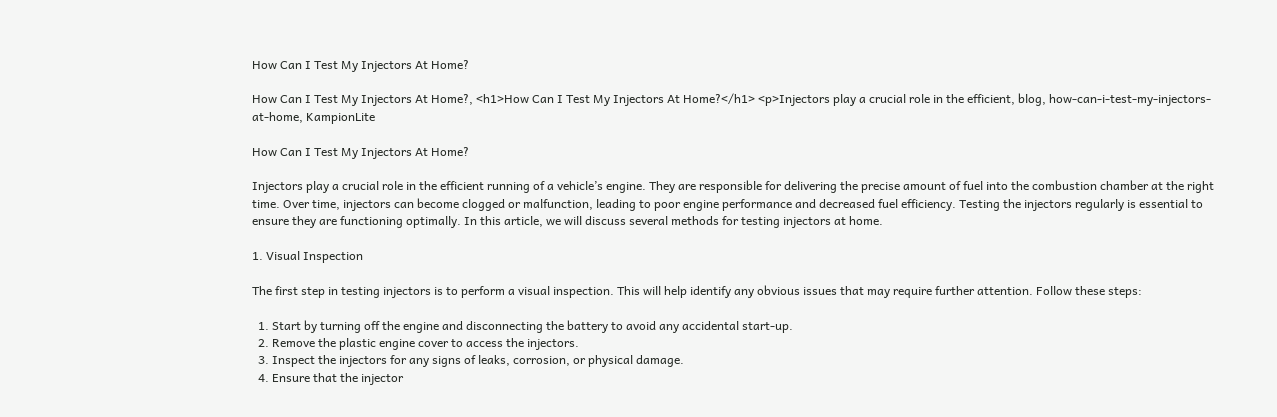How Can I Test My Injectors At Home?

How Can I Test My Injectors At Home?, <h1>How Can I Test My Injectors At Home?</h1> <p>Injectors play a crucial role in the efficient, blog, how-can-i-test-my-injectors-at-home, KampionLite

How Can I Test My Injectors At Home?

Injectors play a crucial role in the efficient running of a vehicle’s engine. They are responsible for delivering the precise amount of fuel into the combustion chamber at the right time. Over time, injectors can become clogged or malfunction, leading to poor engine performance and decreased fuel efficiency. Testing the injectors regularly is essential to ensure they are functioning optimally. In this article, we will discuss several methods for testing injectors at home.

1. Visual Inspection

The first step in testing injectors is to perform a visual inspection. This will help identify any obvious issues that may require further attention. Follow these steps:

  1. Start by turning off the engine and disconnecting the battery to avoid any accidental start-up.
  2. Remove the plastic engine cover to access the injectors.
  3. Inspect the injectors for any signs of leaks, corrosion, or physical damage.
  4. Ensure that the injector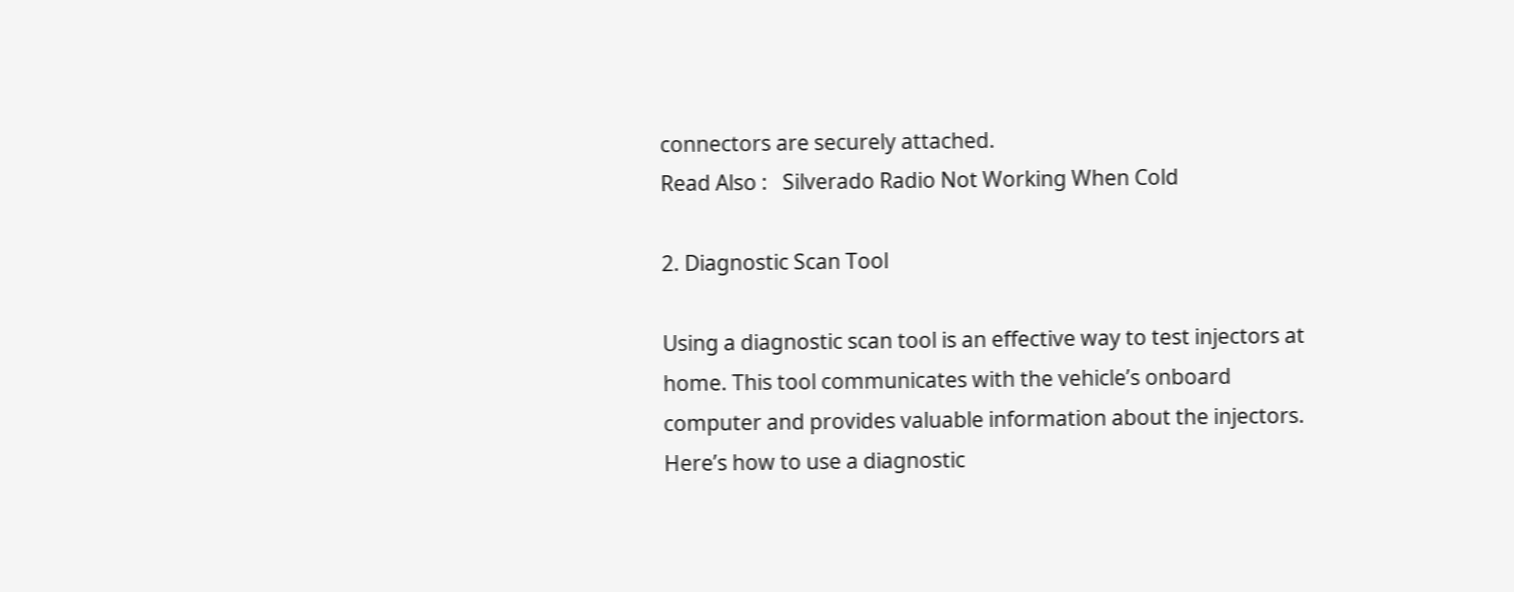connectors are securely attached.
Read Also :   Silverado Radio Not Working When Cold

2. Diagnostic Scan Tool

Using a diagnostic scan tool is an effective way to test injectors at home. This tool communicates with the vehicle’s onboard computer and provides valuable information about the injectors. Here’s how to use a diagnostic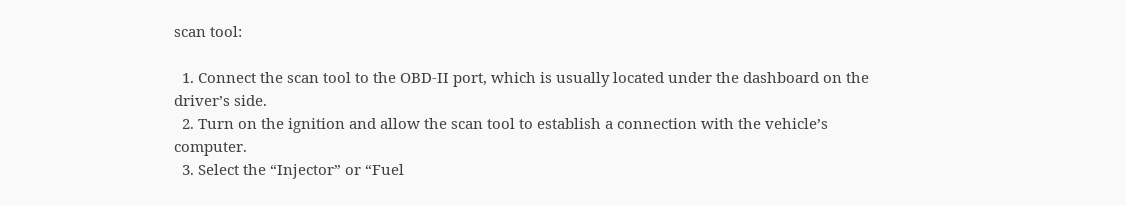scan tool:

  1. Connect the scan tool to the OBD-II port, which is usually located under the dashboard on the driver’s side.
  2. Turn on the ignition and allow the scan tool to establish a connection with the vehicle’s computer.
  3. Select the “Injector” or “Fuel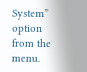System” option from the menu.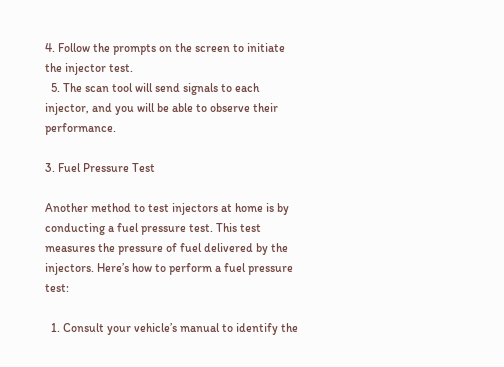4. Follow the prompts on the screen to initiate the injector test.
  5. The scan tool will send signals to each injector, and you will be able to observe their performance.

3. Fuel Pressure Test

Another method to test injectors at home is by conducting a fuel pressure test. This test measures the pressure of fuel delivered by the injectors. Here’s how to perform a fuel pressure test:

  1. Consult your vehicle’s manual to identify the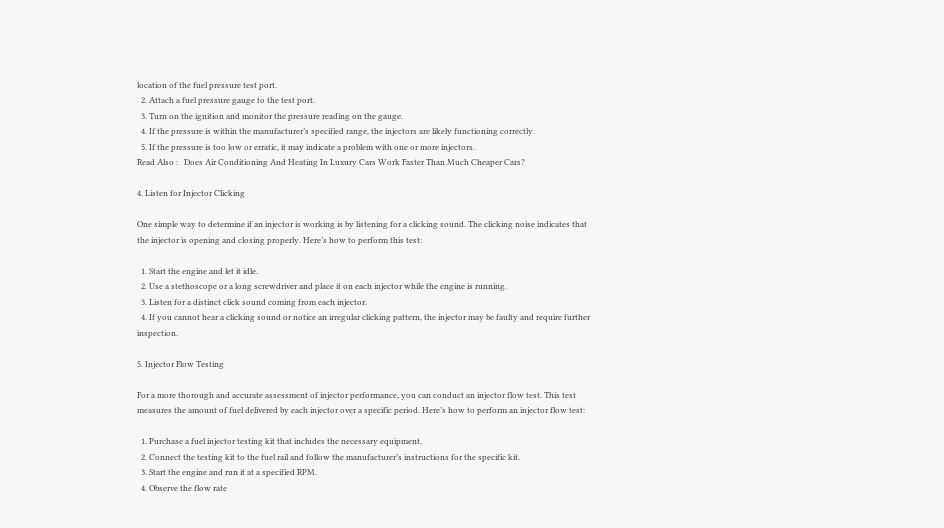location of the fuel pressure test port.
  2. Attach a fuel pressure gauge to the test port.
  3. Turn on the ignition and monitor the pressure reading on the gauge.
  4. If the pressure is within the manufacturer’s specified range, the injectors are likely functioning correctly.
  5. If the pressure is too low or erratic, it may indicate a problem with one or more injectors.
Read Also :   Does Air Conditioning And Heating In Luxury Cars Work Faster Than Much Cheaper Cars?

4. Listen for Injector Clicking

One simple way to determine if an injector is working is by listening for a clicking sound. The clicking noise indicates that the injector is opening and closing properly. Here’s how to perform this test:

  1. Start the engine and let it idle.
  2. Use a stethoscope or a long screwdriver and place it on each injector while the engine is running.
  3. Listen for a distinct click sound coming from each injector.
  4. If you cannot hear a clicking sound or notice an irregular clicking pattern, the injector may be faulty and require further inspection.

5. Injector Flow Testing

For a more thorough and accurate assessment of injector performance, you can conduct an injector flow test. This test measures the amount of fuel delivered by each injector over a specific period. Here’s how to perform an injector flow test:

  1. Purchase a fuel injector testing kit that includes the necessary equipment.
  2. Connect the testing kit to the fuel rail and follow the manufacturer’s instructions for the specific kit.
  3. Start the engine and run it at a specified RPM.
  4. Observe the flow rate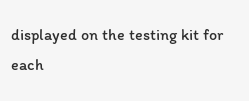displayed on the testing kit for each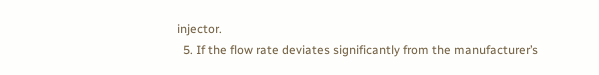injector.
  5. If the flow rate deviates significantly from the manufacturer’s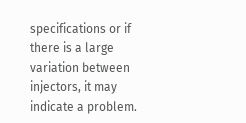specifications or if there is a large variation between injectors, it may indicate a problem.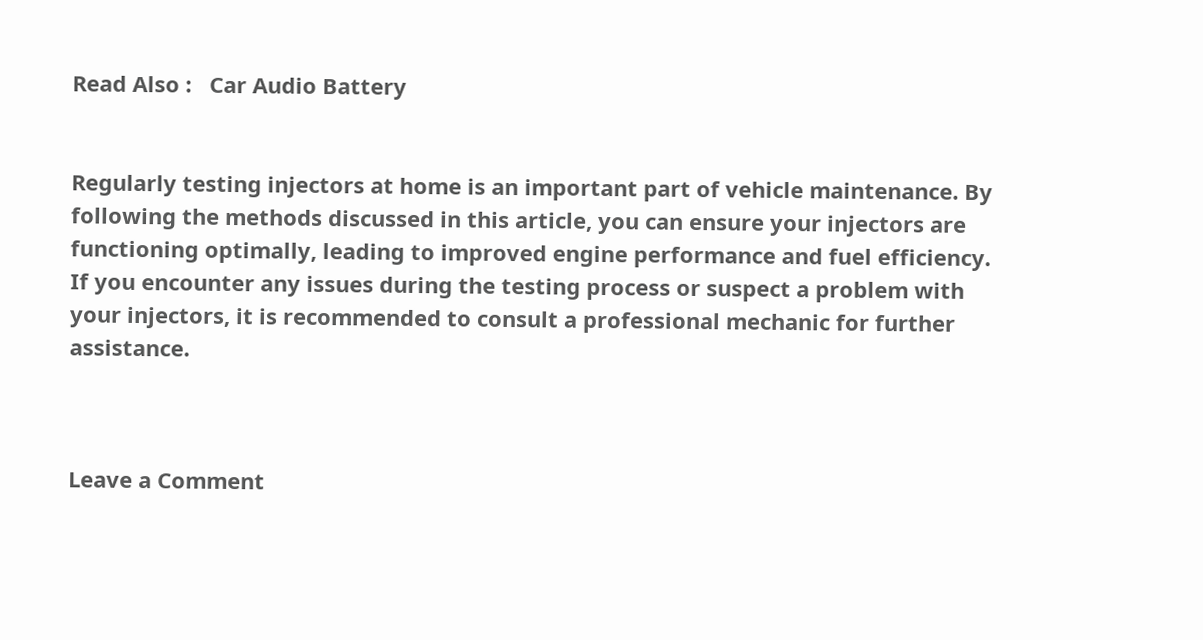Read Also :   Car Audio Battery


Regularly testing injectors at home is an important part of vehicle maintenance. By following the methods discussed in this article, you can ensure your injectors are functioning optimally, leading to improved engine performance and fuel efficiency. If you encounter any issues during the testing process or suspect a problem with your injectors, it is recommended to consult a professional mechanic for further assistance.



Leave a Comment